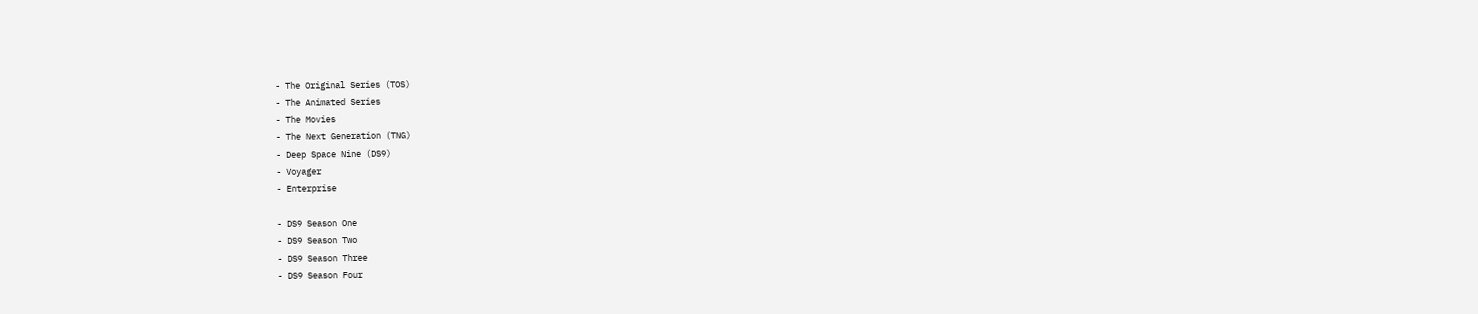- The Original Series (TOS)
- The Animated Series
- The Movies
- The Next Generation (TNG)
- Deep Space Nine (DS9)
- Voyager
- Enterprise

- DS9 Season One
- DS9 Season Two
- DS9 Season Three
- DS9 Season Four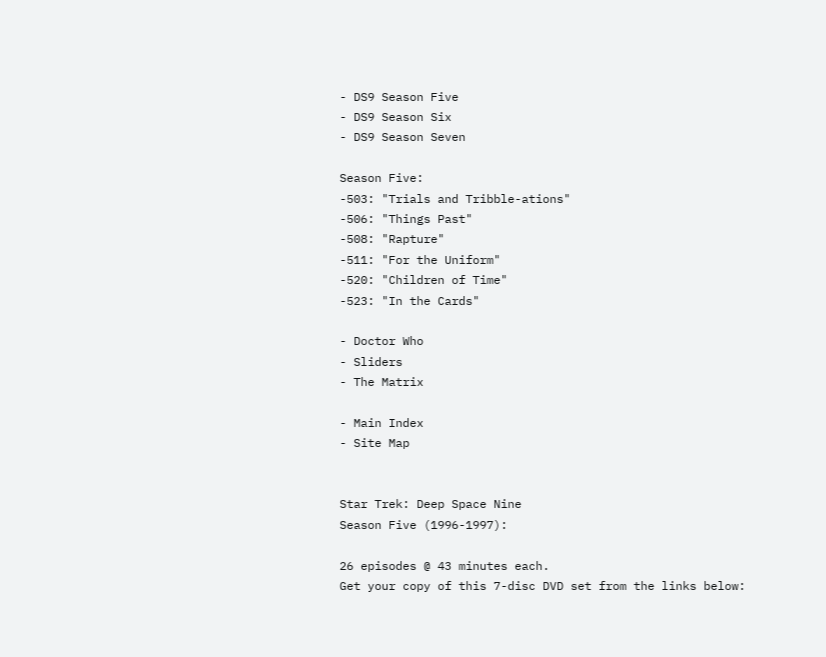- DS9 Season Five
- DS9 Season Six
- DS9 Season Seven

Season Five:
-503: "Trials and Tribble-ations"
-506: "Things Past"
-508: "Rapture"
-511: "For the Uniform"
-520: "Children of Time"
-523: "In the Cards"

- Doctor Who
- Sliders
- The Matrix

- Main Index
- Site Map


Star Trek: Deep Space Nine
Season Five (1996-1997):

26 episodes @ 43 minutes each.
Get your copy of this 7-disc DVD set from the links below: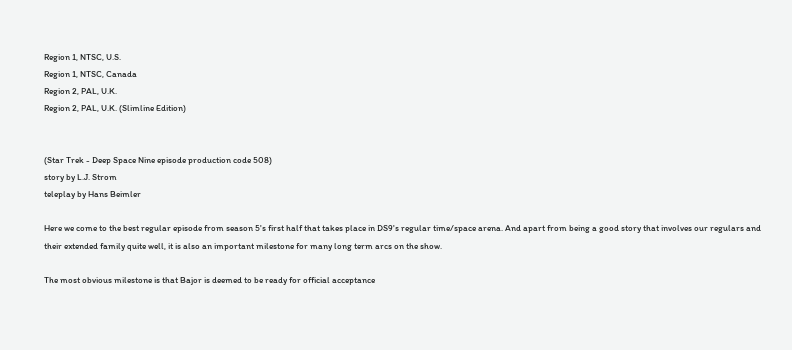Region 1, NTSC, U.S.
Region 1, NTSC, Canada
Region 2, PAL, U.K.
Region 2, PAL, U.K. (Slimline Edition)


(Star Trek - Deep Space Nine episode production code 508)
story by L.J. Strom
teleplay by Hans Beimler

Here we come to the best regular episode from season 5's first half that takes place in DS9's regular time/space arena. And apart from being a good story that involves our regulars and their extended family quite well, it is also an important milestone for many long term arcs on the show.

The most obvious milestone is that Bajor is deemed to be ready for official acceptance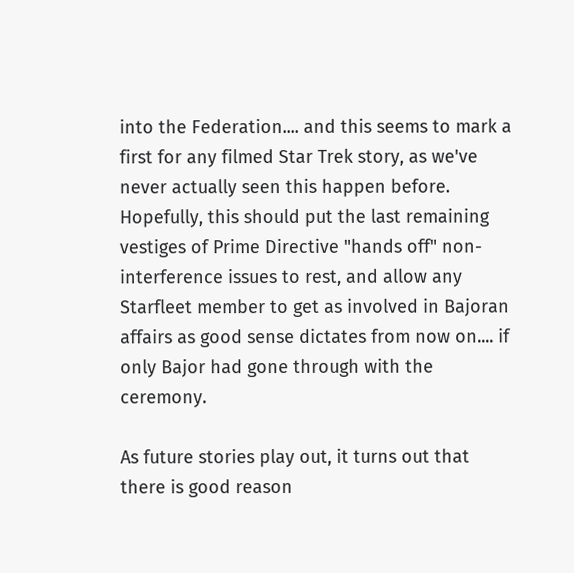into the Federation.... and this seems to mark a first for any filmed Star Trek story, as we've never actually seen this happen before. Hopefully, this should put the last remaining vestiges of Prime Directive "hands off" non-interference issues to rest, and allow any Starfleet member to get as involved in Bajoran affairs as good sense dictates from now on.... if only Bajor had gone through with the ceremony.

As future stories play out, it turns out that there is good reason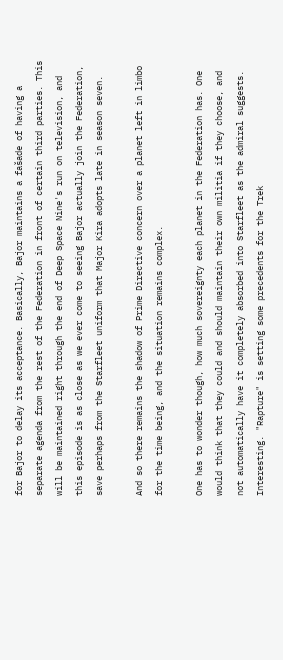for Bajor to delay its acceptance. Basically, Bajor maintains a fašade of having a separate agenda from the rest of the Federation in front of certain third parties. This will be maintained right through the end of Deep Space Nine's run on television, and this episode is as close as we ever come to seeing Bajor actually join the Federation, save perhaps from the Starfleet uniform that Major Kira adopts late in season seven.

And so there remains the shadow of Prime Directive concern over a planet left in limbo for the time being, and the situation remains complex.

One has to wonder though, how much sovereignty each planet in the Federation has. One would think that they could and should maintain their own militia if they choose, and not automatically have it completely absorbed into Starfleet as the admiral suggests. Interesting. "Rapture" is setting some precedents for the Trek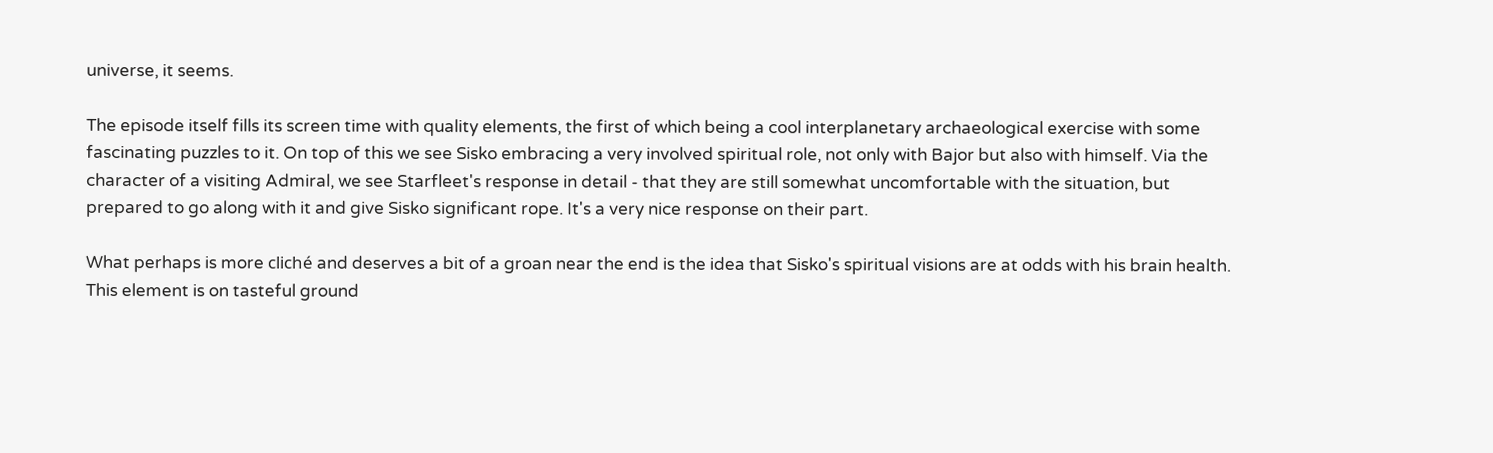universe, it seems.

The episode itself fills its screen time with quality elements, the first of which being a cool interplanetary archaeological exercise with some fascinating puzzles to it. On top of this we see Sisko embracing a very involved spiritual role, not only with Bajor but also with himself. Via the character of a visiting Admiral, we see Starfleet's response in detail - that they are still somewhat uncomfortable with the situation, but prepared to go along with it and give Sisko significant rope. It's a very nice response on their part.

What perhaps is more cliché and deserves a bit of a groan near the end is the idea that Sisko's spiritual visions are at odds with his brain health. This element is on tasteful ground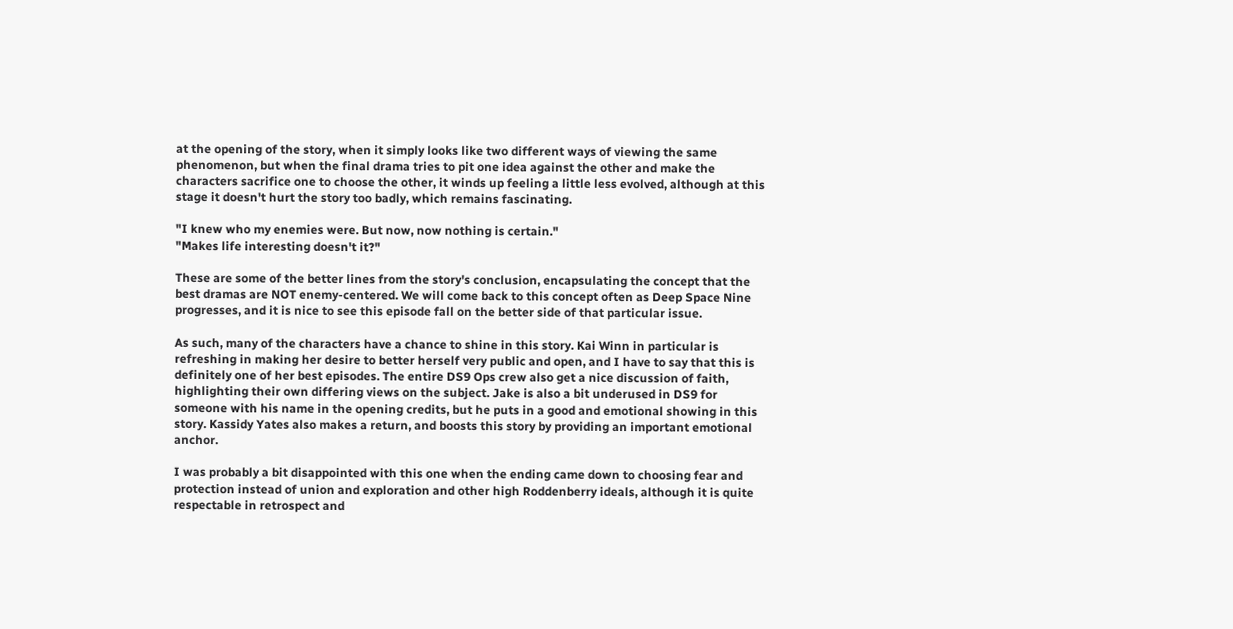at the opening of the story, when it simply looks like two different ways of viewing the same phenomenon, but when the final drama tries to pit one idea against the other and make the characters sacrifice one to choose the other, it winds up feeling a little less evolved, although at this stage it doesn't hurt the story too badly, which remains fascinating.

"I knew who my enemies were. But now, now nothing is certain."
"Makes life interesting doesn't it?"

These are some of the better lines from the story's conclusion, encapsulating the concept that the best dramas are NOT enemy-centered. We will come back to this concept often as Deep Space Nine progresses, and it is nice to see this episode fall on the better side of that particular issue.

As such, many of the characters have a chance to shine in this story. Kai Winn in particular is refreshing in making her desire to better herself very public and open, and I have to say that this is definitely one of her best episodes. The entire DS9 Ops crew also get a nice discussion of faith, highlighting their own differing views on the subject. Jake is also a bit underused in DS9 for someone with his name in the opening credits, but he puts in a good and emotional showing in this story. Kassidy Yates also makes a return, and boosts this story by providing an important emotional anchor.

I was probably a bit disappointed with this one when the ending came down to choosing fear and protection instead of union and exploration and other high Roddenberry ideals, although it is quite respectable in retrospect and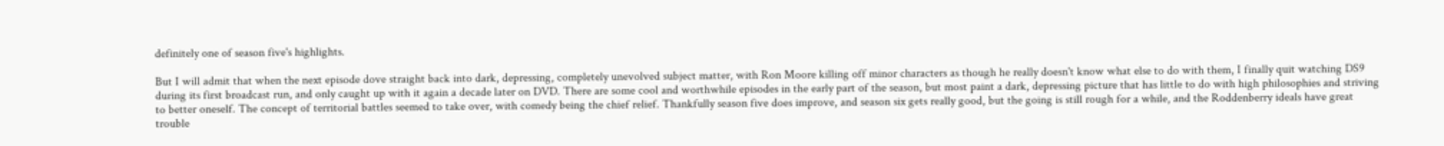definitely one of season five's highlights.

But I will admit that when the next episode dove straight back into dark, depressing, completely unevolved subject matter, with Ron Moore killing off minor characters as though he really doesn't know what else to do with them, I finally quit watching DS9 during its first broadcast run, and only caught up with it again a decade later on DVD. There are some cool and worthwhile episodes in the early part of the season, but most paint a dark, depressing picture that has little to do with high philosophies and striving to better oneself. The concept of territorial battles seemed to take over, with comedy being the chief relief. Thankfully season five does improve, and season six gets really good, but the going is still rough for a while, and the Roddenberry ideals have great trouble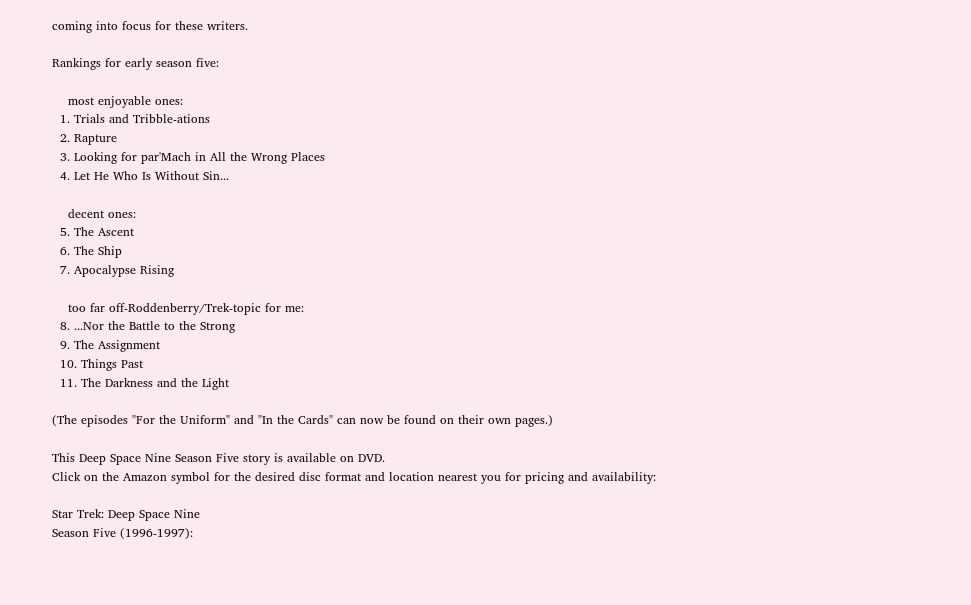coming into focus for these writers.

Rankings for early season five:

    most enjoyable ones:
  1. Trials and Tribble-ations
  2. Rapture
  3. Looking for par'Mach in All the Wrong Places
  4. Let He Who Is Without Sin...

    decent ones:
  5. The Ascent
  6. The Ship
  7. Apocalypse Rising

    too far off-Roddenberry/Trek-topic for me:
  8. ...Nor the Battle to the Strong
  9. The Assignment
  10. Things Past
  11. The Darkness and the Light

(The episodes "For the Uniform" and "In the Cards" can now be found on their own pages.)

This Deep Space Nine Season Five story is available on DVD.
Click on the Amazon symbol for the desired disc format and location nearest you for pricing and availability:

Star Trek: Deep Space Nine
Season Five (1996-1997):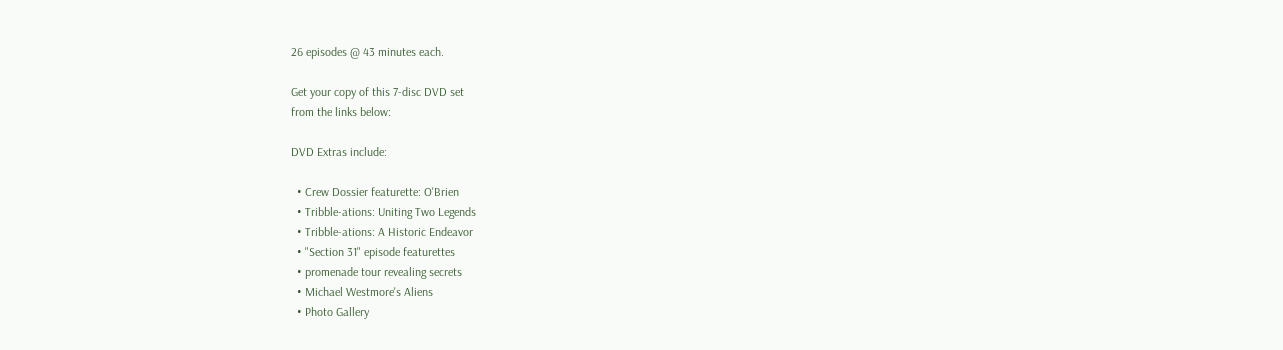26 episodes @ 43 minutes each.

Get your copy of this 7-disc DVD set
from the links below:

DVD Extras include:

  • Crew Dossier featurette: O'Brien
  • Tribble-ations: Uniting Two Legends
  • Tribble-ations: A Historic Endeavor
  • "Section 31" episode featurettes
  • promenade tour revealing secrets
  • Michael Westmore's Aliens
  • Photo Gallery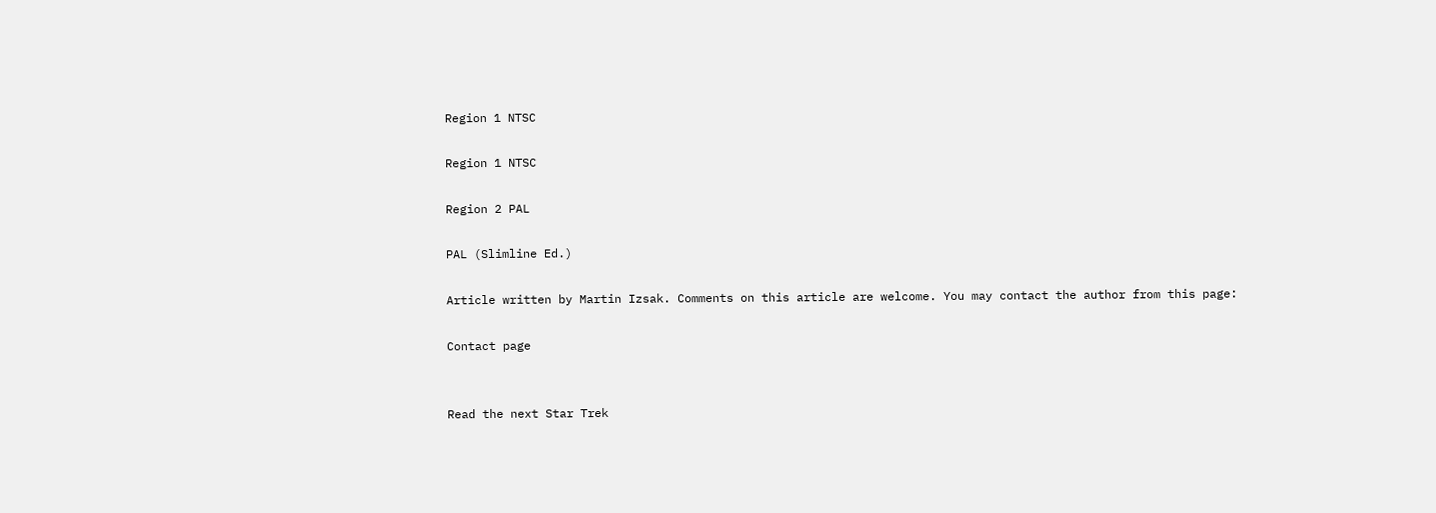Region 1 NTSC

Region 1 NTSC

Region 2 PAL

PAL (Slimline Ed.)

Article written by Martin Izsak. Comments on this article are welcome. You may contact the author from this page:

Contact page


Read the next Star Trek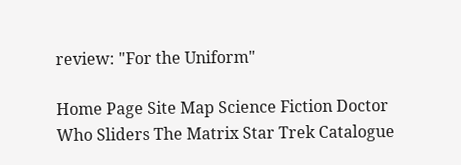review: "For the Uniform"

Home Page Site Map Science Fiction Doctor Who Sliders The Matrix Star Trek Catalogue